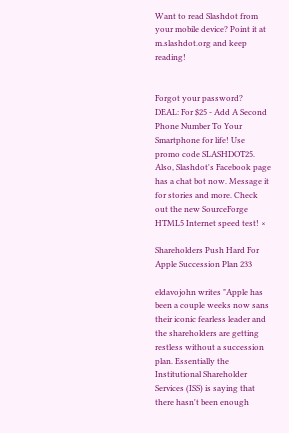Want to read Slashdot from your mobile device? Point it at m.slashdot.org and keep reading!


Forgot your password?
DEAL: For $25 - Add A Second Phone Number To Your Smartphone for life! Use promo code SLASHDOT25. Also, Slashdot's Facebook page has a chat bot now. Message it for stories and more. Check out the new SourceForge HTML5 Internet speed test! ×

Shareholders Push Hard For Apple Succession Plan 233

eldavojohn writes "Apple has been a couple weeks now sans their iconic fearless leader and the shareholders are getting restless without a succession plan. Essentially the Institutional Shareholder Services (ISS) is saying that there hasn't been enough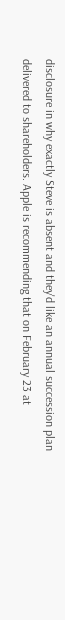disclosure in why exactly Steve is absent and they'd like an annual succession plan delivered to shareholders. Apple is recommending that on February 23 at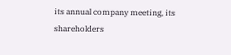its annual company meeting, its shareholders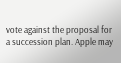vote against the proposal for a succession plan. Apple may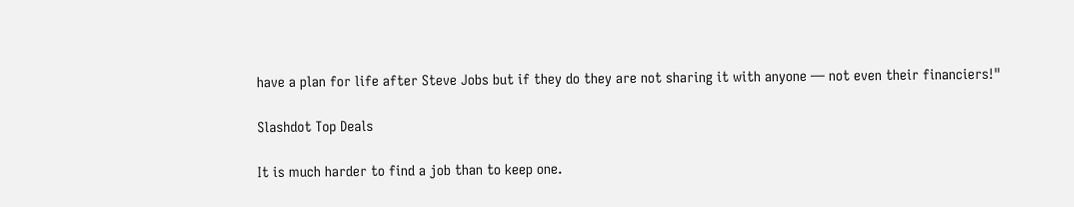have a plan for life after Steve Jobs but if they do they are not sharing it with anyone — not even their financiers!"

Slashdot Top Deals

It is much harder to find a job than to keep one.